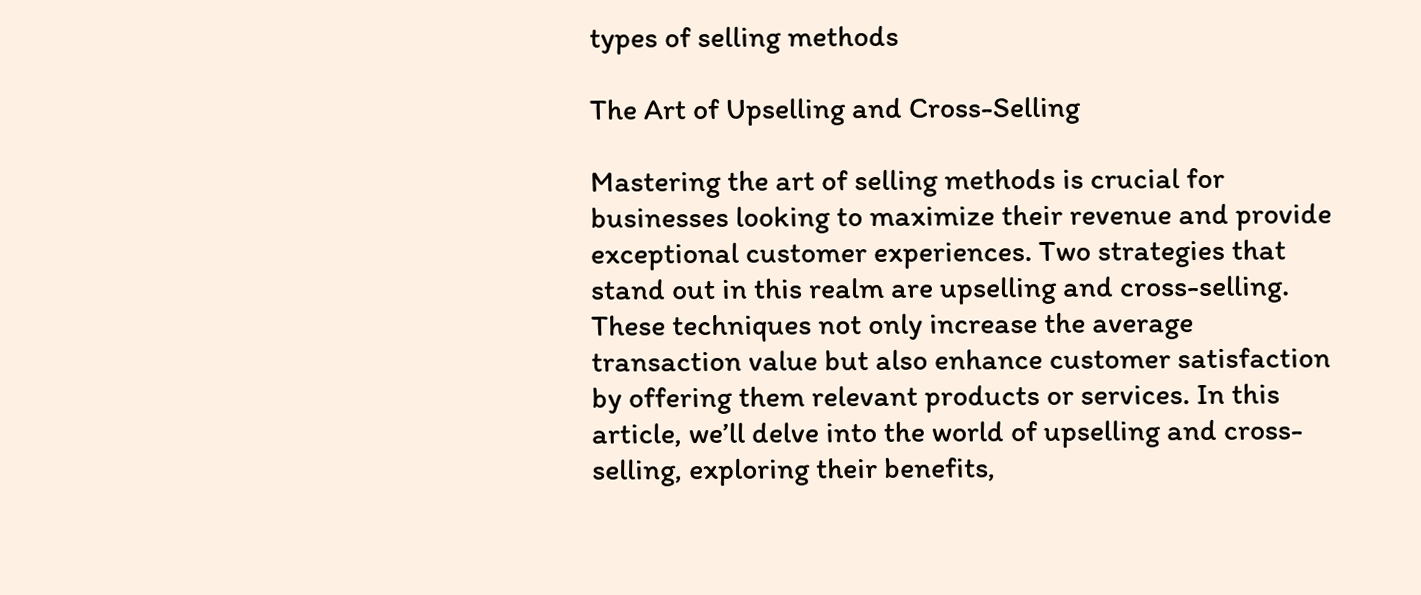types of selling methods

The Art of Upselling and Cross-Selling

Mastering the art of selling methods is crucial for businesses looking to maximize their revenue and provide exceptional customer experiences. Two strategies that stand out in this realm are upselling and cross-selling. These techniques not only increase the average transaction value but also enhance customer satisfaction by offering them relevant products or services. In this article, we’ll delve into the world of upselling and cross-selling, exploring their benefits,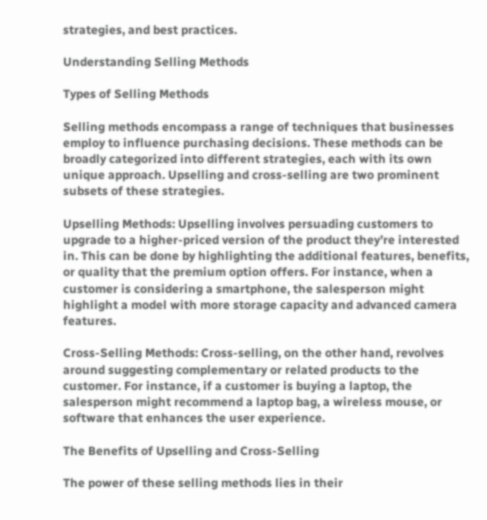strategies, and best practices.

Understanding Selling Methods

Types of Selling Methods

Selling methods encompass a range of techniques that businesses employ to influence purchasing decisions. These methods can be broadly categorized into different strategies, each with its own unique approach. Upselling and cross-selling are two prominent subsets of these strategies.

Upselling Methods: Upselling involves persuading customers to upgrade to a higher-priced version of the product they’re interested in. This can be done by highlighting the additional features, benefits, or quality that the premium option offers. For instance, when a customer is considering a smartphone, the salesperson might highlight a model with more storage capacity and advanced camera features.

Cross-Selling Methods: Cross-selling, on the other hand, revolves around suggesting complementary or related products to the customer. For instance, if a customer is buying a laptop, the salesperson might recommend a laptop bag, a wireless mouse, or software that enhances the user experience.

The Benefits of Upselling and Cross-Selling

The power of these selling methods lies in their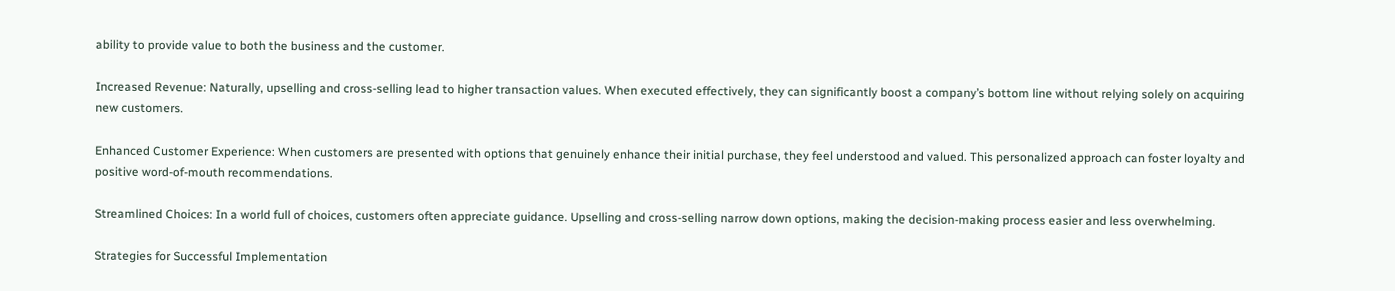ability to provide value to both the business and the customer.

Increased Revenue: Naturally, upselling and cross-selling lead to higher transaction values. When executed effectively, they can significantly boost a company’s bottom line without relying solely on acquiring new customers.

Enhanced Customer Experience: When customers are presented with options that genuinely enhance their initial purchase, they feel understood and valued. This personalized approach can foster loyalty and positive word-of-mouth recommendations.

Streamlined Choices: In a world full of choices, customers often appreciate guidance. Upselling and cross-selling narrow down options, making the decision-making process easier and less overwhelming.

Strategies for Successful Implementation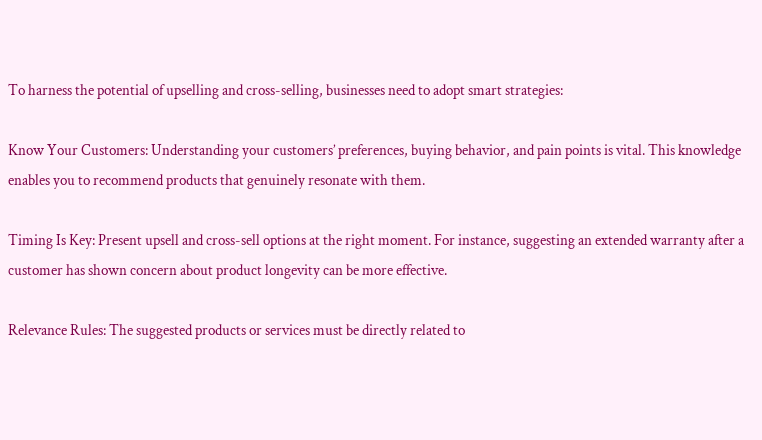To harness the potential of upselling and cross-selling, businesses need to adopt smart strategies:

Know Your Customers: Understanding your customers’ preferences, buying behavior, and pain points is vital. This knowledge enables you to recommend products that genuinely resonate with them.

Timing Is Key: Present upsell and cross-sell options at the right moment. For instance, suggesting an extended warranty after a customer has shown concern about product longevity can be more effective.

Relevance Rules: The suggested products or services must be directly related to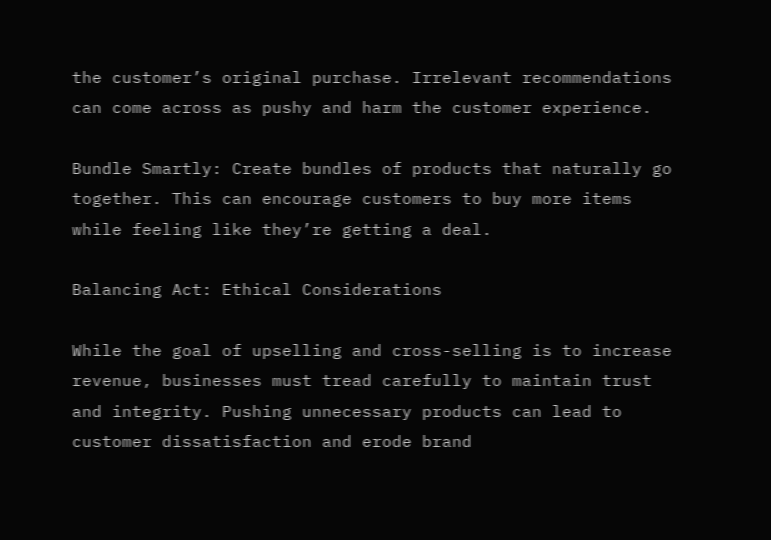the customer’s original purchase. Irrelevant recommendations can come across as pushy and harm the customer experience.

Bundle Smartly: Create bundles of products that naturally go together. This can encourage customers to buy more items while feeling like they’re getting a deal.

Balancing Act: Ethical Considerations

While the goal of upselling and cross-selling is to increase revenue, businesses must tread carefully to maintain trust and integrity. Pushing unnecessary products can lead to customer dissatisfaction and erode brand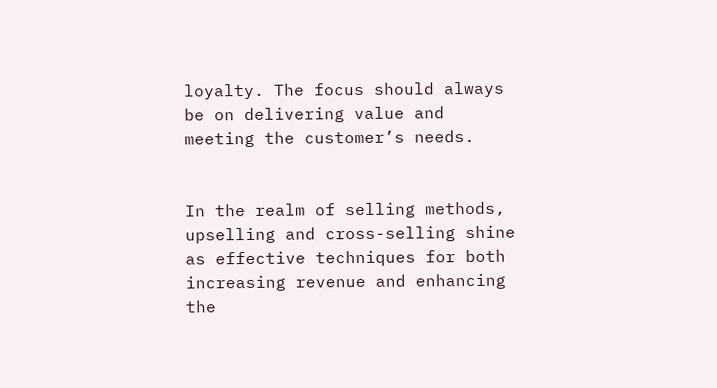loyalty. The focus should always be on delivering value and meeting the customer’s needs.


In the realm of selling methods, upselling and cross-selling shine as effective techniques for both increasing revenue and enhancing the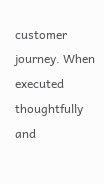customer journey. When executed thoughtfully and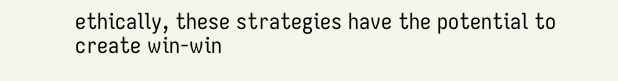ethically, these strategies have the potential to create win-win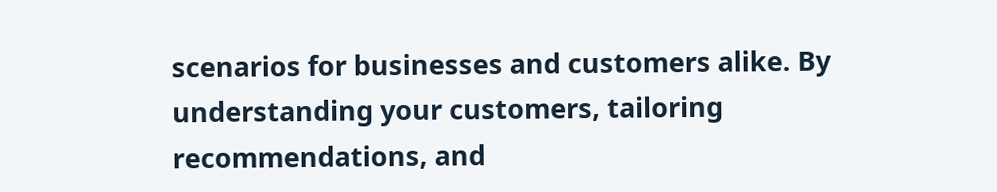scenarios for businesses and customers alike. By understanding your customers, tailoring recommendations, and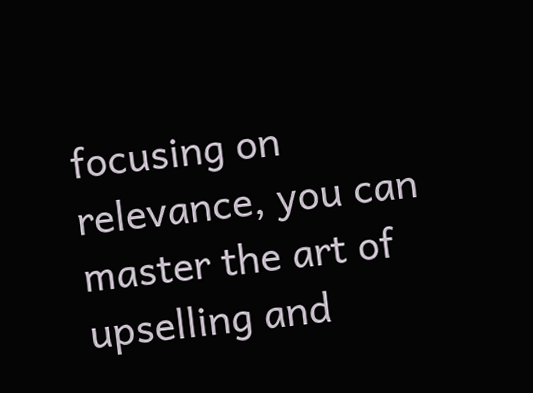focusing on relevance, you can master the art of upselling and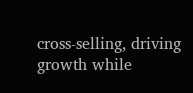cross-selling, driving growth while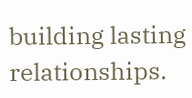building lasting relationships.